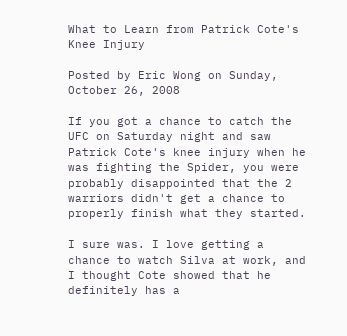What to Learn from Patrick Cote's Knee Injury

Posted by Eric Wong on Sunday, October 26, 2008

If you got a chance to catch the UFC on Saturday night and saw Patrick Cote's knee injury when he was fighting the Spider, you were probably disappointed that the 2 warriors didn't get a chance to properly finish what they started.

I sure was. I love getting a chance to watch Silva at work, and I thought Cote showed that he definitely has a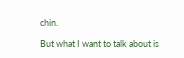chin.

But what I want to talk about is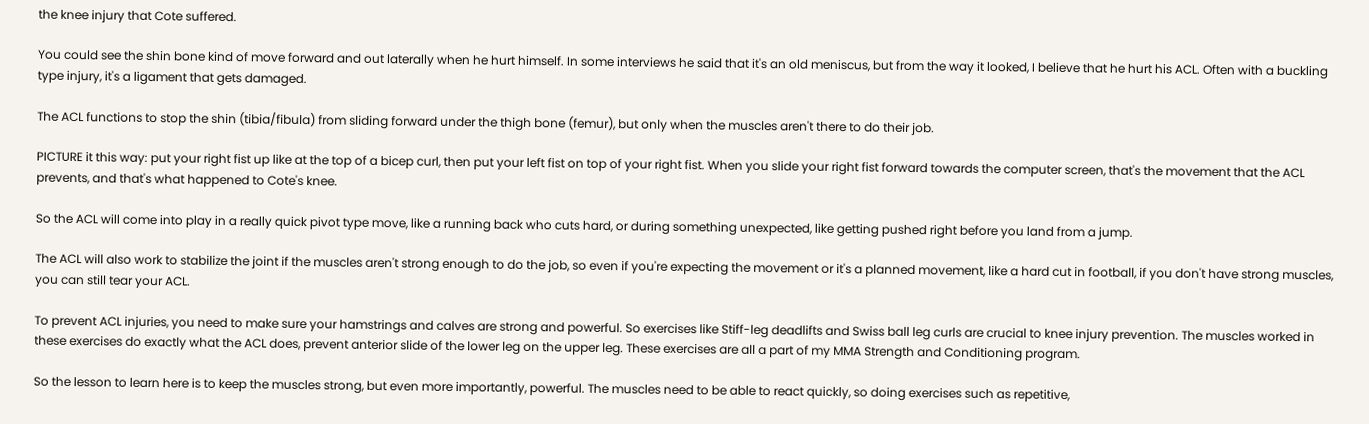the knee injury that Cote suffered.

You could see the shin bone kind of move forward and out laterally when he hurt himself. In some interviews he said that it's an old meniscus, but from the way it looked, I believe that he hurt his ACL. Often with a buckling type injury, it's a ligament that gets damaged.

The ACL functions to stop the shin (tibia/fibula) from sliding forward under the thigh bone (femur), but only when the muscles aren't there to do their job.

PICTURE it this way: put your right fist up like at the top of a bicep curl, then put your left fist on top of your right fist. When you slide your right fist forward towards the computer screen, that's the movement that the ACL prevents, and that's what happened to Cote's knee.

So the ACL will come into play in a really quick pivot type move, like a running back who cuts hard, or during something unexpected, like getting pushed right before you land from a jump.

The ACL will also work to stabilize the joint if the muscles aren't strong enough to do the job, so even if you're expecting the movement or it's a planned movement, like a hard cut in football, if you don't have strong muscles, you can still tear your ACL.

To prevent ACL injuries, you need to make sure your hamstrings and calves are strong and powerful. So exercises like Stiff-leg deadlifts and Swiss ball leg curls are crucial to knee injury prevention. The muscles worked in these exercises do exactly what the ACL does, prevent anterior slide of the lower leg on the upper leg. These exercises are all a part of my MMA Strength and Conditioning program.

So the lesson to learn here is to keep the muscles strong, but even more importantly, powerful. The muscles need to be able to react quickly, so doing exercises such as repetitive,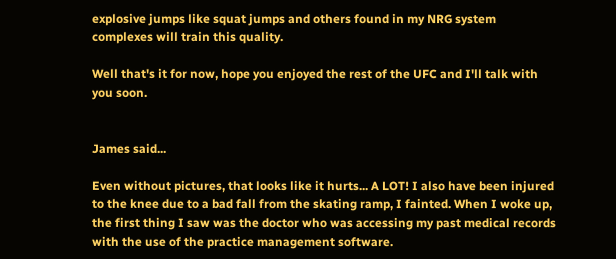explosive jumps like squat jumps and others found in my NRG system complexes will train this quality.

Well that's it for now, hope you enjoyed the rest of the UFC and I'll talk with you soon.


James said...

Even without pictures, that looks like it hurts... A LOT! I also have been injured to the knee due to a bad fall from the skating ramp, I fainted. When I woke up, the first thing I saw was the doctor who was accessing my past medical records with the use of the practice management software.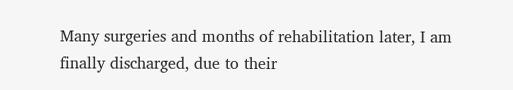Many surgeries and months of rehabilitation later, I am finally discharged, due to their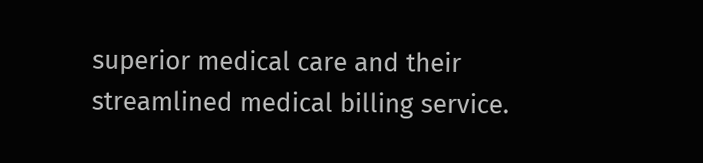superior medical care and their streamlined medical billing service.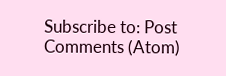Subscribe to: Post Comments (Atom)